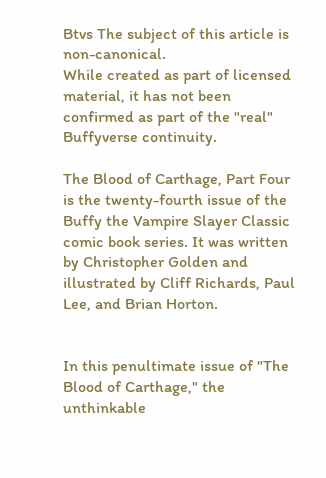Btvs The subject of this article is non-canonical.
While created as part of licensed material, it has not been confirmed as part of the "real" Buffyverse continuity.

The Blood of Carthage, Part Four is the twenty-fourth issue of the Buffy the Vampire Slayer Classic comic book series. It was written by Christopher Golden and illustrated by Cliff Richards, Paul Lee, and Brian Horton.


In this penultimate issue of "The Blood of Carthage," the unthinkable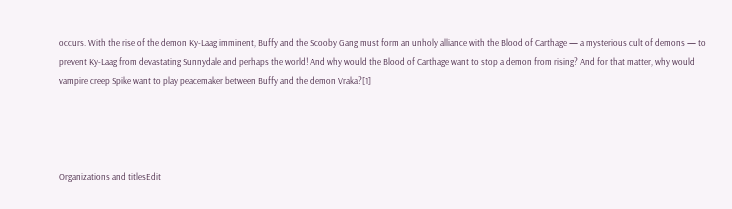occurs. With the rise of the demon Ky-Laag imminent, Buffy and the Scooby Gang must form an unholy alliance with the Blood of Carthage — a mysterious cult of demons — to prevent Ky-Laag from devastating Sunnydale and perhaps the world! And why would the Blood of Carthage want to stop a demon from rising? And for that matter, why would vampire creep Spike want to play peacemaker between Buffy and the demon Vraka?[1]




Organizations and titlesEdit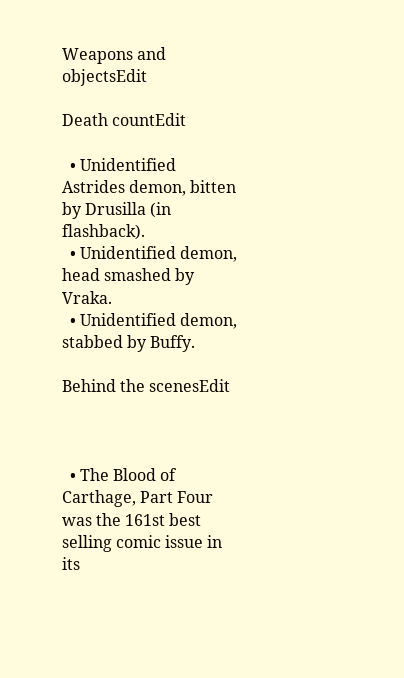Weapons and objectsEdit

Death countEdit

  • Unidentified Astrides demon, bitten by Drusilla (in flashback).
  • Unidentified demon, head smashed by Vraka.
  • Unidentified demon, stabbed by Buffy.

Behind the scenesEdit



  • The Blood of Carthage, Part Four was the 161st best selling comic issue in its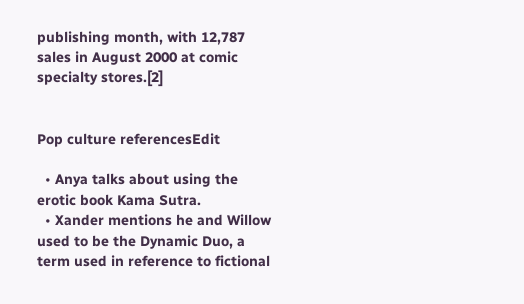publishing month, with 12,787 sales in August 2000 at comic specialty stores.[2]


Pop culture referencesEdit

  • Anya talks about using the erotic book Kama Sutra.
  • Xander mentions he and Willow used to be the Dynamic Duo, a term used in reference to fictional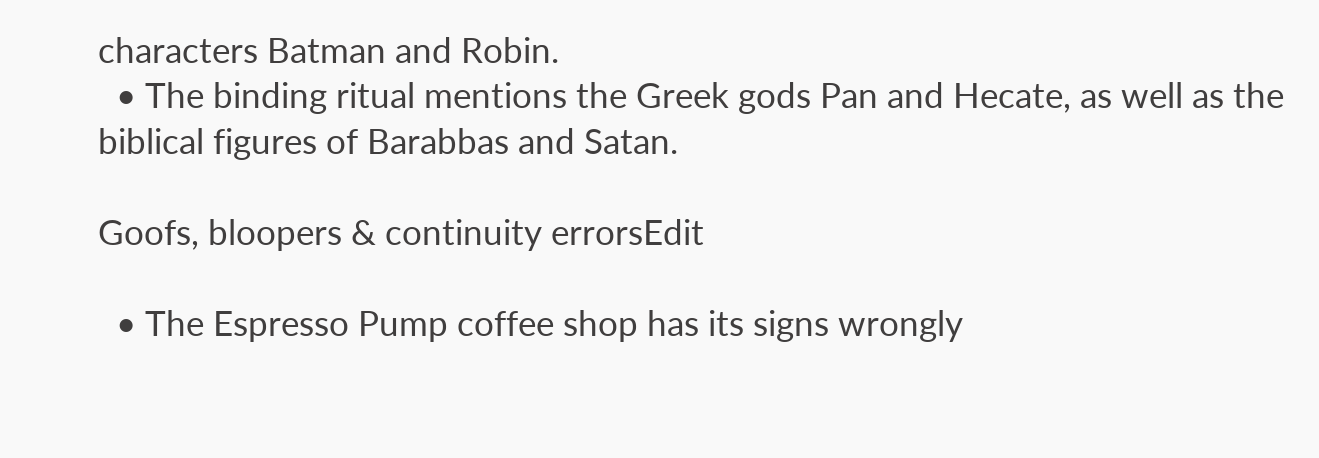characters Batman and Robin.
  • The binding ritual mentions the Greek gods Pan and Hecate, as well as the biblical figures of Barabbas and Satan.

Goofs, bloopers & continuity errorsEdit

  • The Espresso Pump coffee shop has its signs wrongly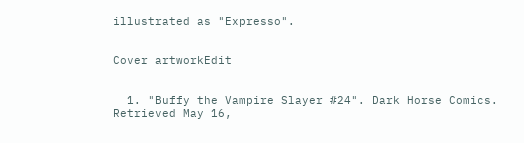illustrated as "Expresso".


Cover artworkEdit


  1. "Buffy the Vampire Slayer #24". Dark Horse Comics. Retrieved May 16,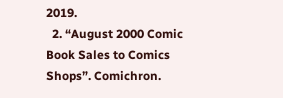2019.
  2. “August 2000 Comic Book Sales to Comics Shops”. Comichron.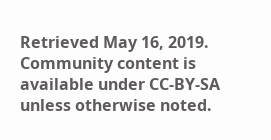Retrieved May 16, 2019.
Community content is available under CC-BY-SA unless otherwise noted.